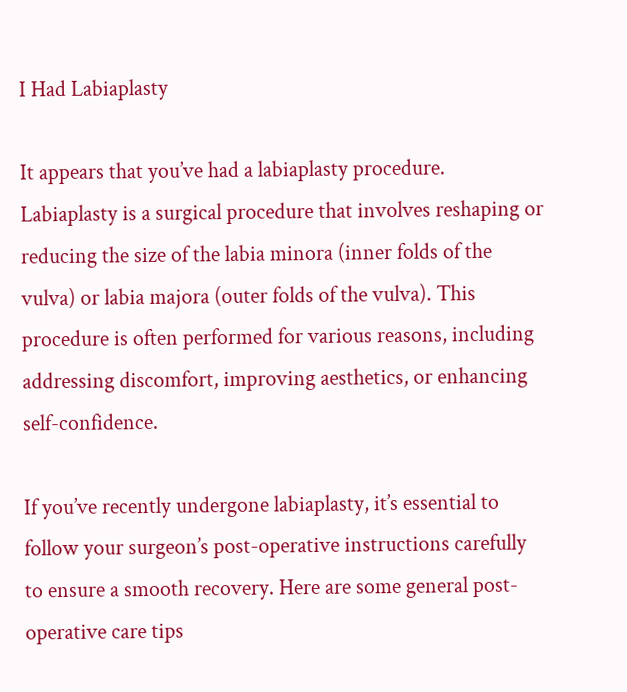I Had Labiaplasty

It appears that you’ve had a labiaplasty procedure. Labiaplasty is a surgical procedure that involves reshaping or reducing the size of the labia minora (inner folds of the vulva) or labia majora (outer folds of the vulva). This procedure is often performed for various reasons, including addressing discomfort, improving aesthetics, or enhancing self-confidence.

If you’ve recently undergone labiaplasty, it’s essential to follow your surgeon’s post-operative instructions carefully to ensure a smooth recovery. Here are some general post-operative care tips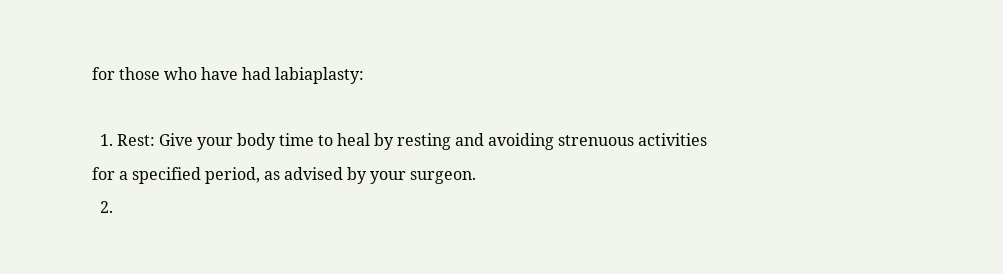for those who have had labiaplasty:

  1. Rest: Give your body time to heal by resting and avoiding strenuous activities for a specified period, as advised by your surgeon.
  2.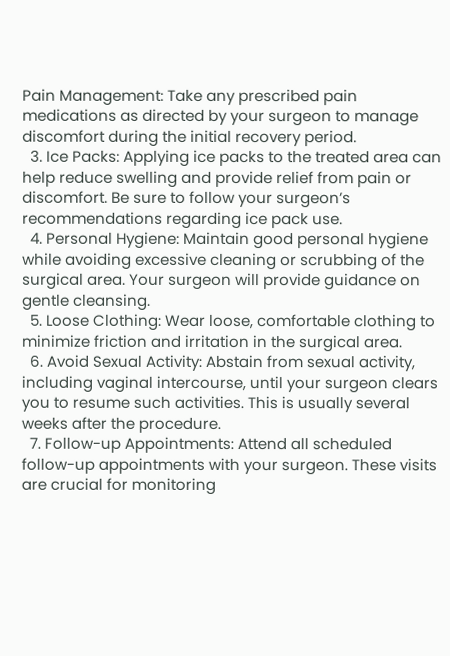Pain Management: Take any prescribed pain medications as directed by your surgeon to manage discomfort during the initial recovery period.
  3. Ice Packs: Applying ice packs to the treated area can help reduce swelling and provide relief from pain or discomfort. Be sure to follow your surgeon’s recommendations regarding ice pack use.
  4. Personal Hygiene: Maintain good personal hygiene while avoiding excessive cleaning or scrubbing of the surgical area. Your surgeon will provide guidance on gentle cleansing.
  5. Loose Clothing: Wear loose, comfortable clothing to minimize friction and irritation in the surgical area.
  6. Avoid Sexual Activity: Abstain from sexual activity, including vaginal intercourse, until your surgeon clears you to resume such activities. This is usually several weeks after the procedure.
  7. Follow-up Appointments: Attend all scheduled follow-up appointments with your surgeon. These visits are crucial for monitoring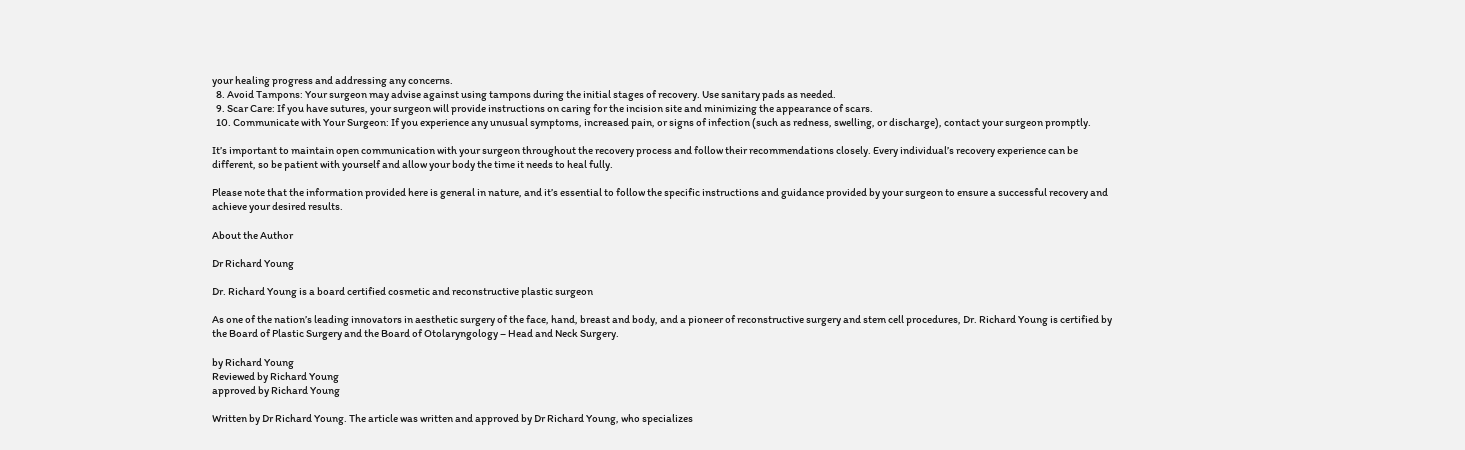your healing progress and addressing any concerns.
  8. Avoid Tampons: Your surgeon may advise against using tampons during the initial stages of recovery. Use sanitary pads as needed.
  9. Scar Care: If you have sutures, your surgeon will provide instructions on caring for the incision site and minimizing the appearance of scars.
  10. Communicate with Your Surgeon: If you experience any unusual symptoms, increased pain, or signs of infection (such as redness, swelling, or discharge), contact your surgeon promptly.

It’s important to maintain open communication with your surgeon throughout the recovery process and follow their recommendations closely. Every individual’s recovery experience can be different, so be patient with yourself and allow your body the time it needs to heal fully.

Please note that the information provided here is general in nature, and it’s essential to follow the specific instructions and guidance provided by your surgeon to ensure a successful recovery and achieve your desired results.

About the Author

Dr Richard Young

Dr. Richard Young is a board certified cosmetic and reconstructive plastic surgeon

As one of the nation’s leading innovators in aesthetic surgery of the face, hand, breast and body, and a pioneer of reconstructive surgery and stem cell procedures, Dr. Richard Young is certified by the Board of Plastic Surgery and the Board of Otolaryngology – Head and Neck Surgery.

by Richard Young
Reviewed by Richard Young
approved by Richard Young

Written by Dr Richard Young. The article was written and approved by Dr Richard Young, who specializes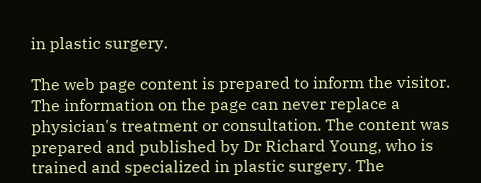in plastic surgery.

The web page content is prepared to inform the visitor. The information on the page can never replace a physician's treatment or consultation. The content was prepared and published by Dr Richard Young, who is trained and specialized in plastic surgery. The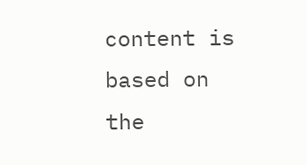content is based on the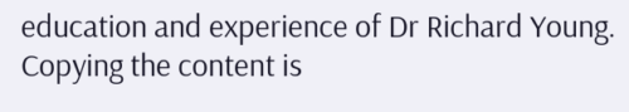education and experience of Dr Richard Young. Copying the content is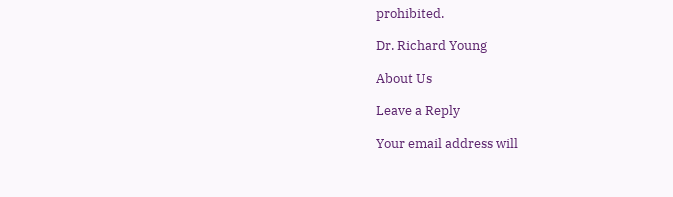prohibited.

Dr. Richard Young

About Us

Leave a Reply

Your email address will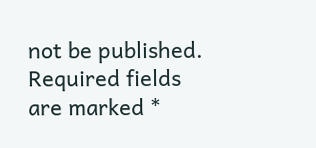not be published. Required fields are marked *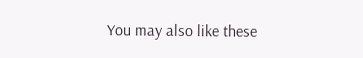You may also like these